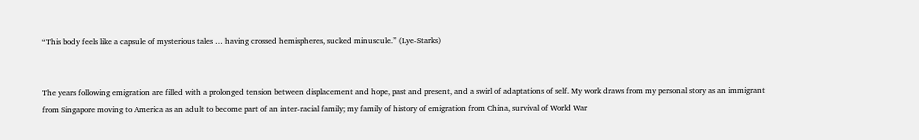“This body feels like a capsule of mysterious tales … having crossed hemispheres, sucked minuscule.” (Lye-Starks)


The years following emigration are filled with a prolonged tension between displacement and hope, past and present, and a swirl of adaptations of self. My work draws from my personal story as an immigrant from Singapore moving to America as an adult to become part of an inter-racial family; my family of history of emigration from China, survival of World War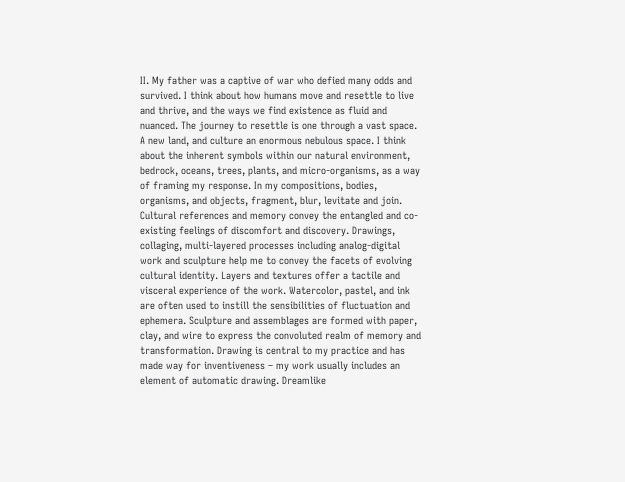II. My father was a captive of war who defied many odds and survived. I think about how humans move and resettle to live and thrive, and the ways we find existence as fluid and nuanced. The journey to resettle is one through a vast space. A new land, and culture an enormous nebulous space. I think about the inherent symbols within our natural environment, bedrock, oceans, trees, plants, and micro-organisms, as a way of framing my response. In my compositions, bodies, organisms, and objects, fragment, blur, levitate and join. Cultural references and memory convey the entangled and co-existing feelings of discomfort and discovery. Drawings, collaging, multi-layered processes including analog-digital work and sculpture help me to convey the facets of evolving cultural identity. Layers and textures offer a tactile and visceral experience of the work. Watercolor, pastel, and ink are often used to instill the sensibilities of fluctuation and ephemera. Sculpture and assemblages are formed with paper, clay, and wire to express the convoluted realm of memory and transformation. Drawing is central to my practice and has made way for inventiveness – my work usually includes an element of automatic drawing. Dreamlike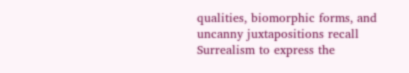qualities, biomorphic forms, and uncanny juxtapositions recall Surrealism to express the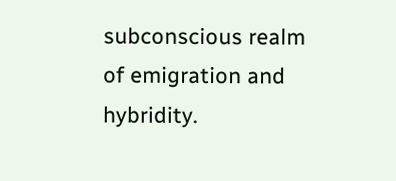subconscious realm of emigration and hybridity.